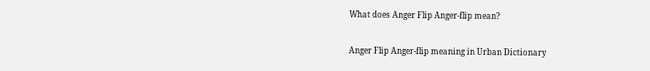What does Anger Flip Anger-flip mean?

Anger Flip Anger-flip meaning in Urban Dictionary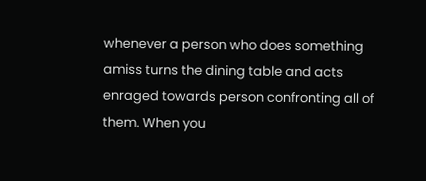whenever a person who does something amiss turns the dining table and acts enraged towards person confronting all of them. When you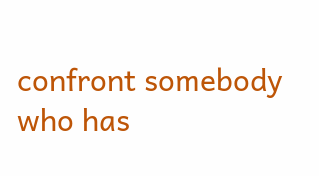confront somebody who has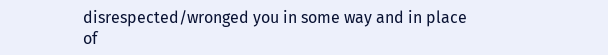disrespected/wronged you in some way and in place of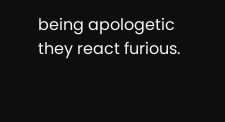being apologetic they react furious.